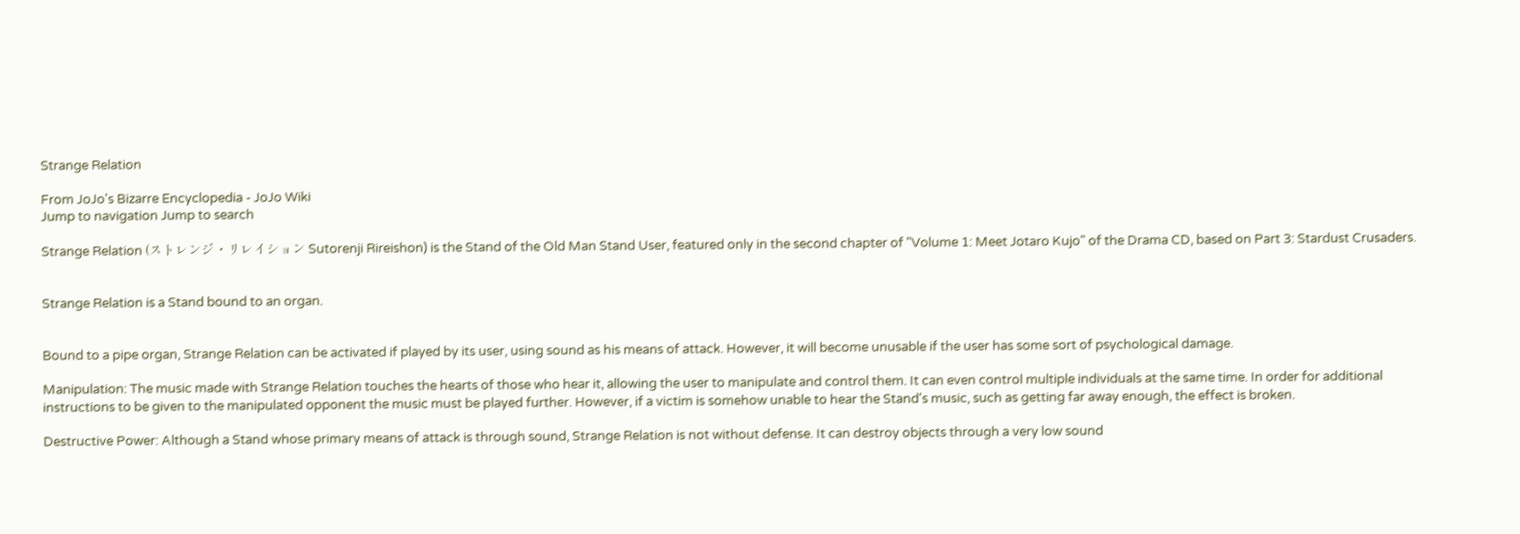Strange Relation

From JoJo's Bizarre Encyclopedia - JoJo Wiki
Jump to navigation Jump to search

Strange Relation (ストレンジ・リレイション Sutorenji Rireishon) is the Stand of the Old Man Stand User, featured only in the second chapter of "Volume 1: Meet Jotaro Kujo" of the Drama CD, based on Part 3: Stardust Crusaders.


Strange Relation is a Stand bound to an organ.


Bound to a pipe organ, Strange Relation can be activated if played by its user, using sound as his means of attack. However, it will become unusable if the user has some sort of psychological damage.

Manipulation: The music made with Strange Relation touches the hearts of those who hear it, allowing the user to manipulate and control them. It can even control multiple individuals at the same time. In order for additional instructions to be given to the manipulated opponent the music must be played further. However, if a victim is somehow unable to hear the Stand's music, such as getting far away enough, the effect is broken.

Destructive Power: Although a Stand whose primary means of attack is through sound, Strange Relation is not without defense. It can destroy objects through a very low sound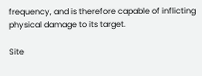frequency, and is therefore capable of inflicting physical damage to its target.

Site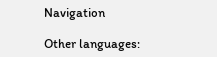Navigation

Other languages: